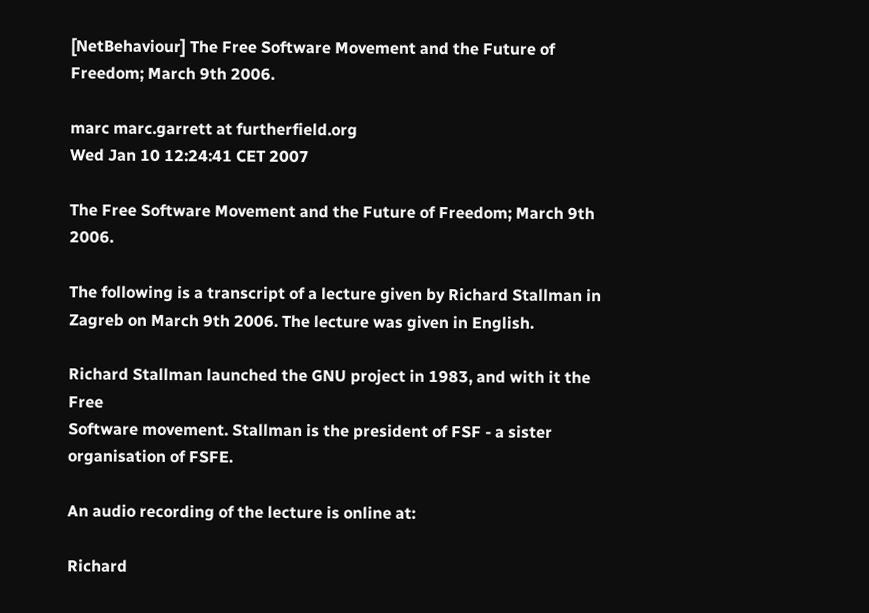[NetBehaviour] The Free Software Movement and the Future of Freedom; March 9th 2006.

marc marc.garrett at furtherfield.org
Wed Jan 10 12:24:41 CET 2007

The Free Software Movement and the Future of Freedom; March 9th 2006.

The following is a transcript of a lecture given by Richard Stallman in
Zagreb on March 9th 2006. The lecture was given in English.

Richard Stallman launched the GNU project in 1983, and with it the Free
Software movement. Stallman is the president of FSF - a sister
organisation of FSFE.

An audio recording of the lecture is online at:

Richard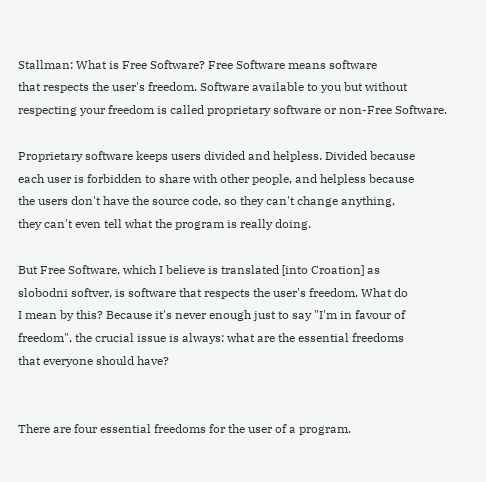Stallman: What is Free Software? Free Software means software
that respects the user's freedom. Software available to you but without
respecting your freedom is called proprietary software or non-Free Software.

Proprietary software keeps users divided and helpless. Divided because
each user is forbidden to share with other people, and helpless because
the users don't have the source code, so they can't change anything,
they can't even tell what the program is really doing.

But Free Software, which I believe is translated [into Croation] as
slobodni softver, is software that respects the user's freedom. What do
I mean by this? Because it's never enough just to say "I'm in favour of
freedom", the crucial issue is always: what are the essential freedoms
that everyone should have?


There are four essential freedoms for the user of a program.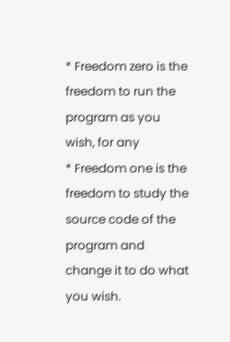* Freedom zero is the freedom to run the program as you wish, for any
* Freedom one is the freedom to study the source code of the program and
change it to do what you wish.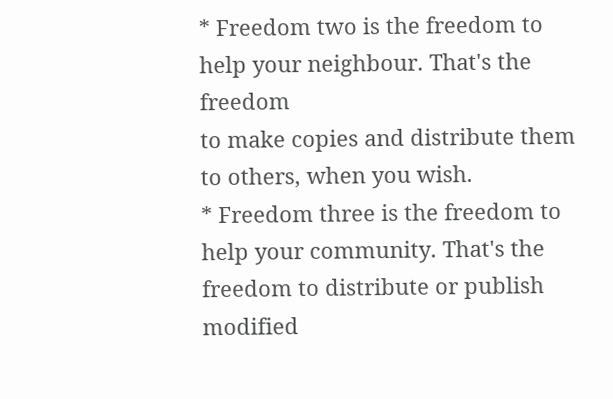* Freedom two is the freedom to help your neighbour. That's the freedom
to make copies and distribute them to others, when you wish.
* Freedom three is the freedom to help your community. That's the
freedom to distribute or publish modified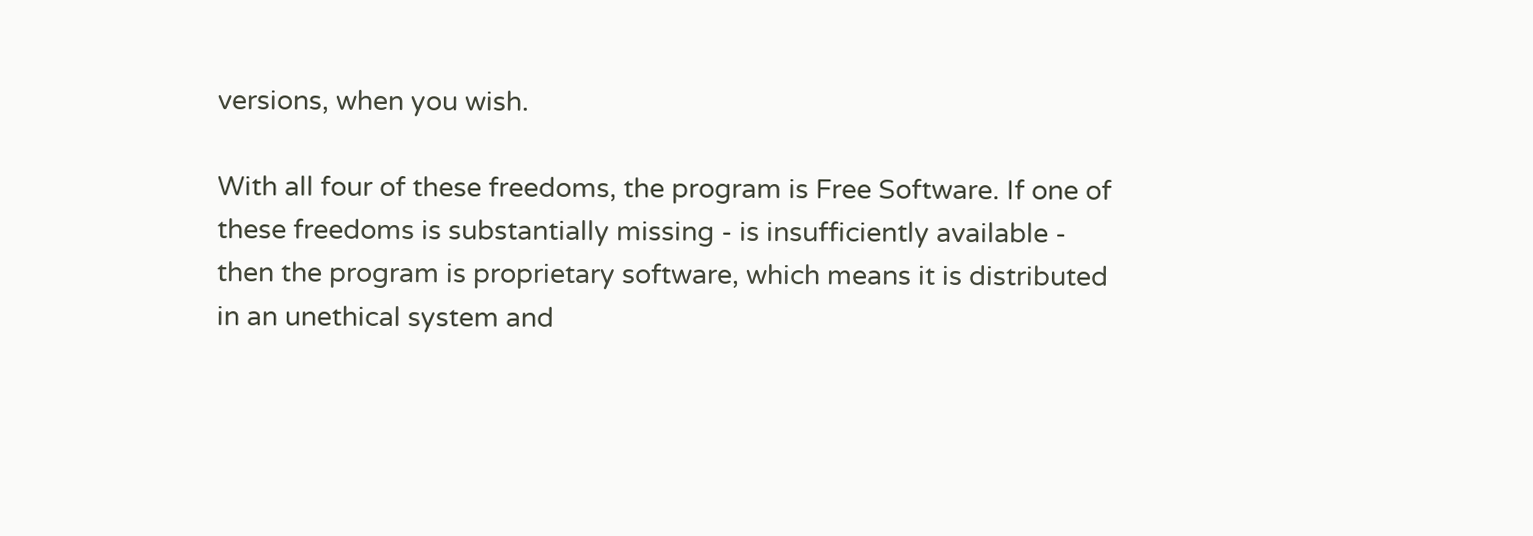versions, when you wish.

With all four of these freedoms, the program is Free Software. If one of
these freedoms is substantially missing - is insufficiently available -
then the program is proprietary software, which means it is distributed
in an unethical system and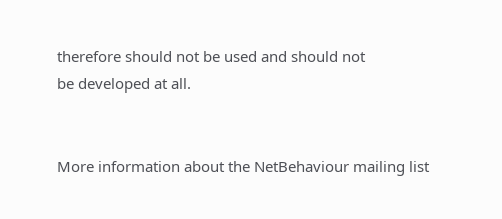therefore should not be used and should not
be developed at all.


More information about the NetBehaviour mailing list